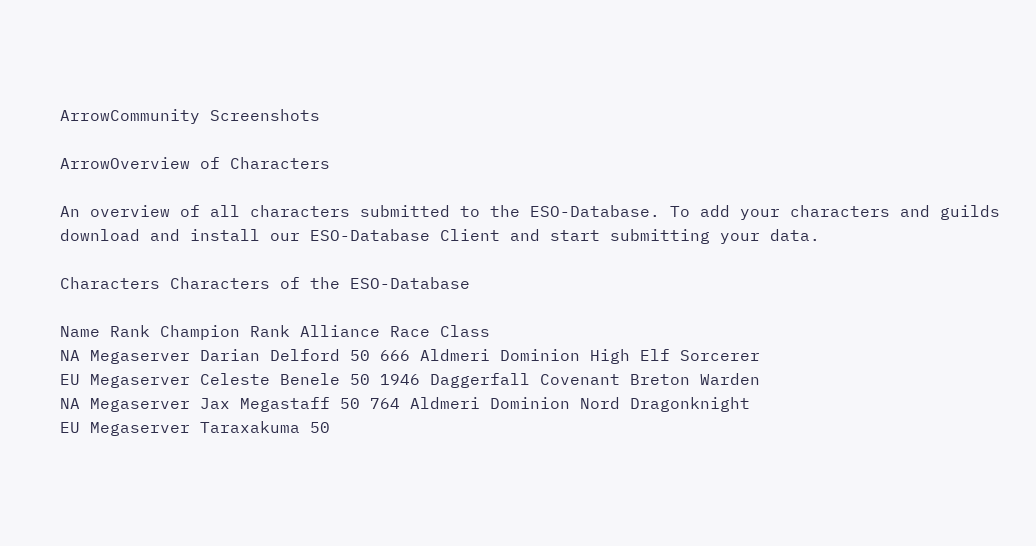ArrowCommunity Screenshots

ArrowOverview of Characters

An overview of all characters submitted to the ESO-Database. To add your characters and guilds download and install our ESO-Database Client and start submitting your data.

Characters Characters of the ESO-Database

Name Rank Champion Rank Alliance Race Class
NA Megaserver Darian Delford 50 666 Aldmeri Dominion High Elf Sorcerer
EU Megaserver Celeste Benele 50 1946 Daggerfall Covenant Breton Warden
NA Megaserver Jax Megastaff 50 764 Aldmeri Dominion Nord Dragonknight
EU Megaserver Taraxakuma 50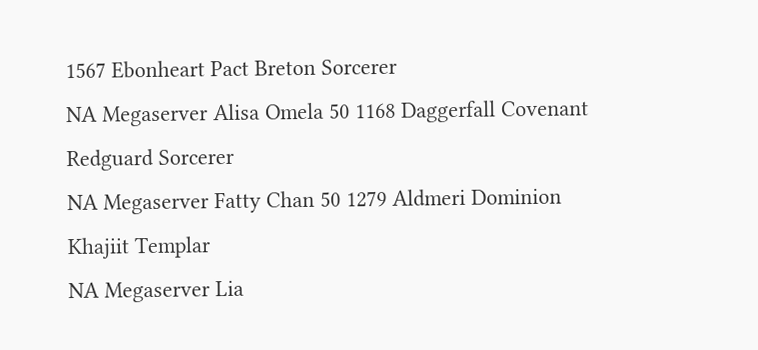1567 Ebonheart Pact Breton Sorcerer
NA Megaserver Alisa Omela 50 1168 Daggerfall Covenant Redguard Sorcerer
NA Megaserver Fatty Chan 50 1279 Aldmeri Dominion Khajiit Templar
NA Megaserver Lia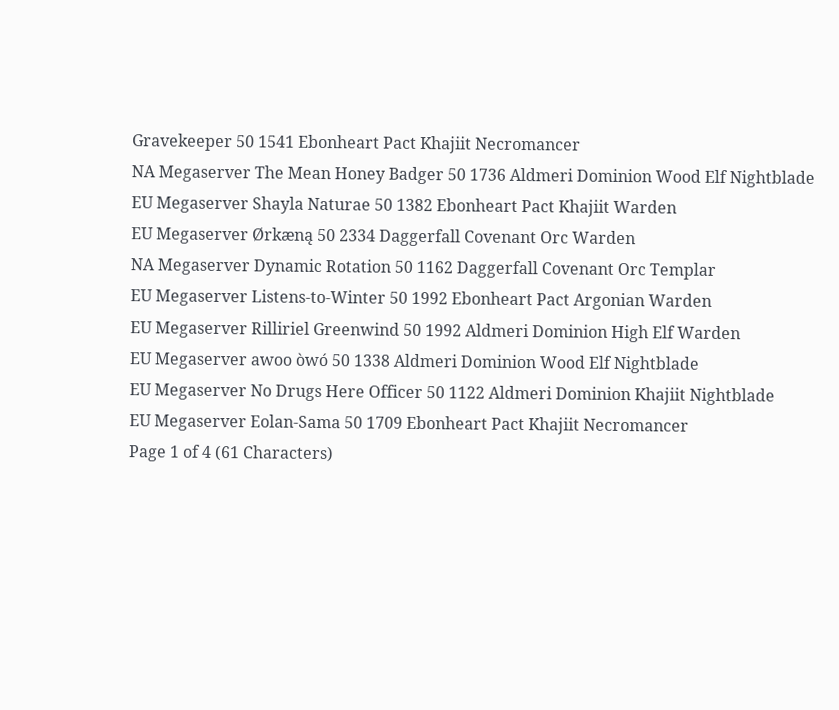Gravekeeper 50 1541 Ebonheart Pact Khajiit Necromancer
NA Megaserver The Mean Honey Badger 50 1736 Aldmeri Dominion Wood Elf Nightblade
EU Megaserver Shayla Naturae 50 1382 Ebonheart Pact Khajiit Warden
EU Megaserver Ørkæną 50 2334 Daggerfall Covenant Orc Warden
NA Megaserver Dynamic Rotation 50 1162 Daggerfall Covenant Orc Templar
EU Megaserver Listens-to-Winter 50 1992 Ebonheart Pact Argonian Warden
EU Megaserver Rilliriel Greenwind 50 1992 Aldmeri Dominion High Elf Warden
EU Megaserver awoo òwó 50 1338 Aldmeri Dominion Wood Elf Nightblade
EU Megaserver No Drugs Here Officer 50 1122 Aldmeri Dominion Khajiit Nightblade
EU Megaserver Eolan-Sama 50 1709 Ebonheart Pact Khajiit Necromancer
Page 1 of 4 (61 Characters)